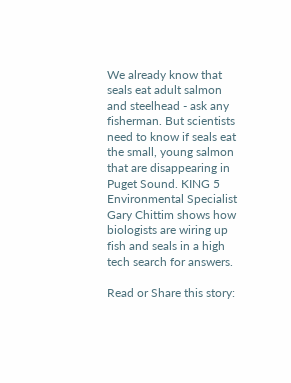We already know that seals eat adult salmon and steelhead - ask any fisherman. But scientists need to know if seals eat the small, young salmon that are disappearing in Puget Sound. KING 5 Environmental Specialist Gary Chittim shows how biologists are wiring up fish and seals in a high tech search for answers.

Read or Share this story: